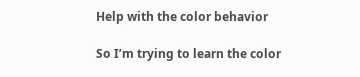Help with the color behavior

So I’m trying to learn the color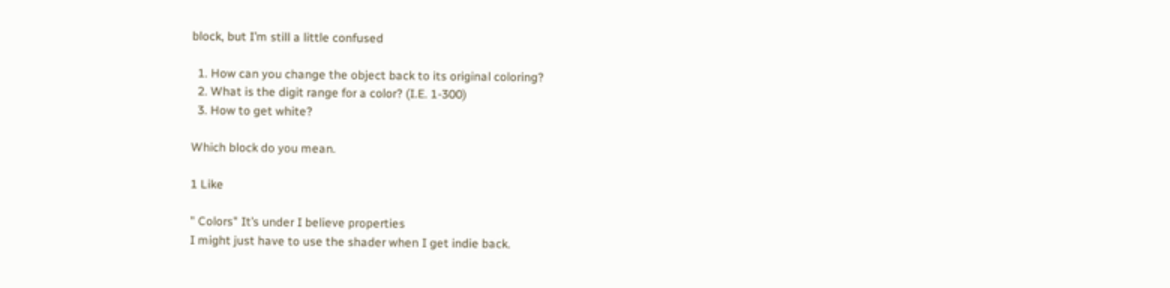block, but I’m still a little confused

  1. How can you change the object back to its original coloring?
  2. What is the digit range for a color? (I.E. 1-300)
  3. How to get white?

Which block do you mean.

1 Like

" Colors" It’s under I believe properties
I might just have to use the shader when I get indie back.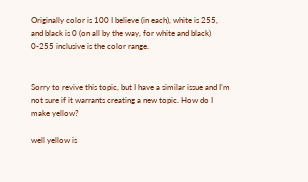Originally color is 100 I believe (in each), white is 255, and black is 0 (on all by the way, for white and black)
0-255 inclusive is the color range.


Sorry to revive this topic, but I have a similar issue and I’m not sure if it warrants creating a new topic. How do I make yellow?

well yellow is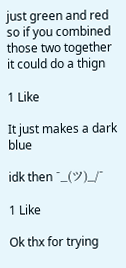just green and red so if you combined those two together it could do a thign

1 Like

It just makes a dark blue

idk then ¯_(ツ)_/¯

1 Like

Ok thx for trying